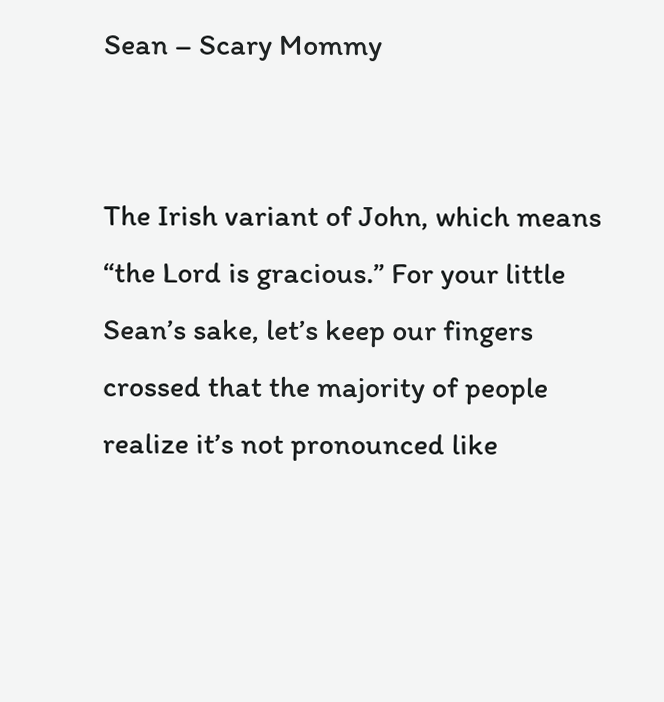Sean – Scary Mommy


The Irish variant of John, which means “the Lord is gracious.” For your little Sean’s sake, let’s keep our fingers crossed that the majority of people realize it’s not pronounced like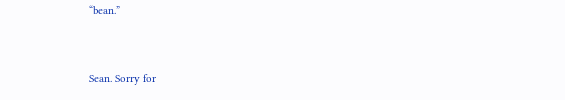“bean.”


Sean. Sorry for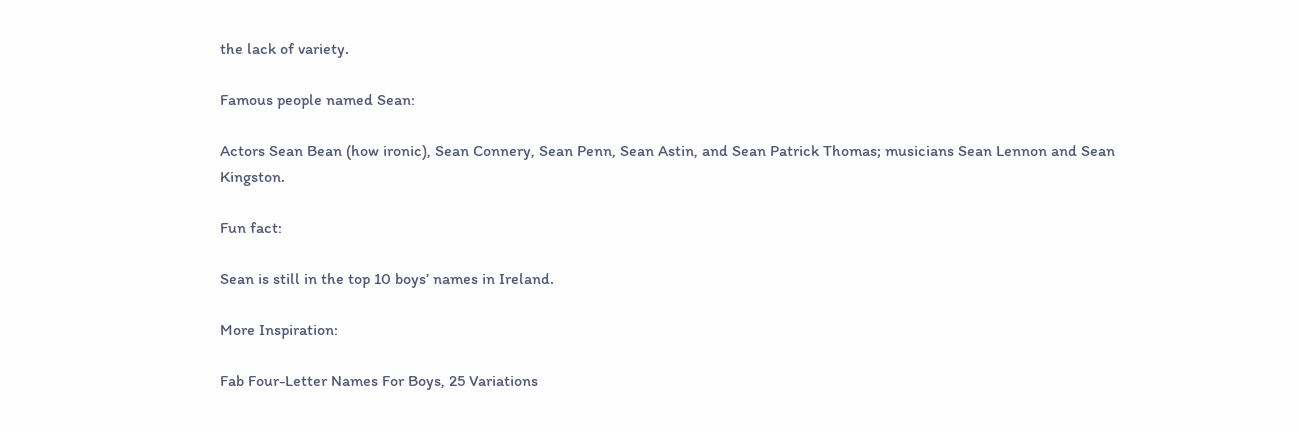the lack of variety.

Famous people named Sean:

Actors Sean Bean (how ironic), Sean Connery, Sean Penn, Sean Astin, and Sean Patrick Thomas; musicians Sean Lennon and Sean Kingston.

Fun fact:

Sean is still in the top 10 boys’ names in Ireland.

More Inspiration:

Fab Four-Letter Names For Boys, 25 Variations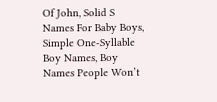Of John, Solid S Names For Baby Boys, Simple One-Syllable Boy Names, Boy Names People Won’t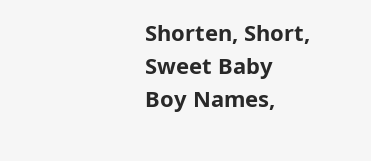Shorten, Short, Sweet Baby Boy Names,